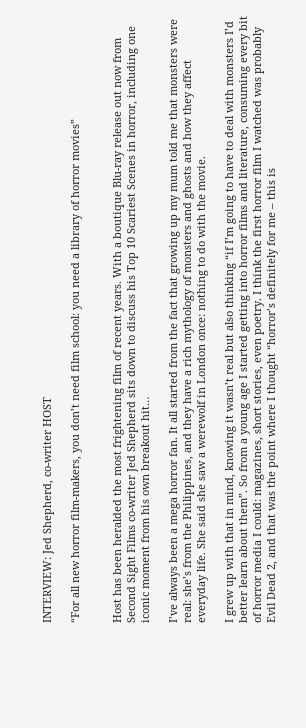INTERVIEW: Jed Shepherd, co-writer HOST

“For all new horror film-makers, you don’t need film school: you need a library of horror movies”


Host has been heralded the most frightening film of recent years. With a boutique Blu-ray release out now from Second Sight Films co-writer Jed Shepherd sits down to discuss his Top 10 Scariest Scenes in horror, including one iconic moment from his own breakout hit…

I’ve always been a mega horror fan. It all started from the fact that growing up my mum told me that monsters were real: she’s from the Philippines, and they have a rich mythology of monsters and ghosts and how they affect everyday life. She said she saw a werewolf in London once: nothing to do with the movie.

I grew up with that in mind, knowing it wasn’t real but also thinking “if I’m going to have to deal with monsters I’d better learn about them”. So from a young age I started getting into horror films and literature, consuming every bit of horror media I could: magazines, short stories, even poetry. I think the first horror film I watched was probably Evil Dead 2, and that was the point where I thought “horror’s definitely for me – this is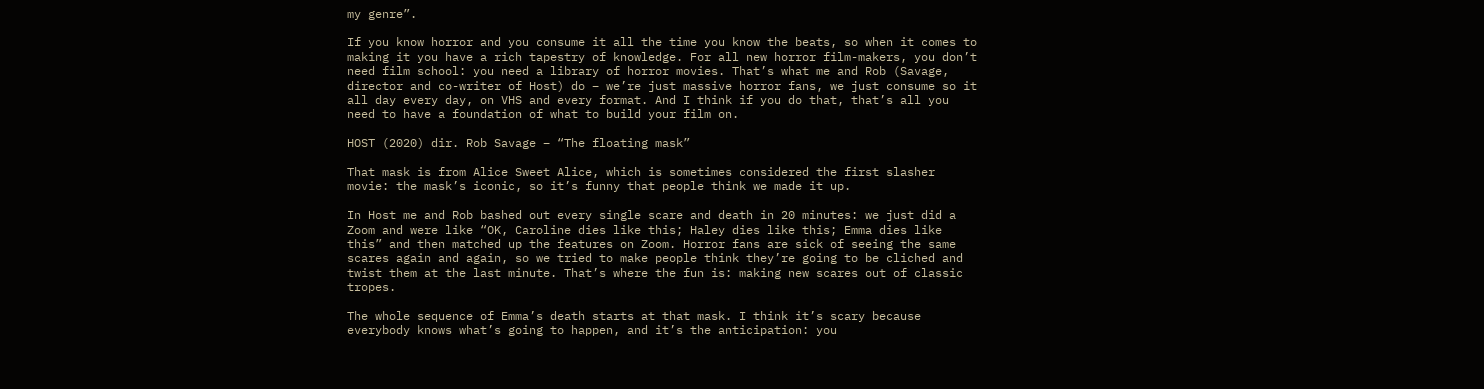my genre”.

If you know horror and you consume it all the time you know the beats, so when it comes to making it you have a rich tapestry of knowledge. For all new horror film-makers, you don’t need film school: you need a library of horror movies. That’s what me and Rob (Savage, director and co-writer of Host) do – we’re just massive horror fans, we just consume so it all day every day, on VHS and every format. And I think if you do that, that’s all you need to have a foundation of what to build your film on.

HOST (2020) dir. Rob Savage – “The floating mask”

That mask is from Alice Sweet Alice, which is sometimes considered the first slasher movie: the mask’s iconic, so it’s funny that people think we made it up.

In Host me and Rob bashed out every single scare and death in 20 minutes: we just did a Zoom and were like “OK, Caroline dies like this; Haley dies like this; Emma dies like this” and then matched up the features on Zoom. Horror fans are sick of seeing the same scares again and again, so we tried to make people think they’re going to be cliched and twist them at the last minute. That’s where the fun is: making new scares out of classic tropes.

The whole sequence of Emma’s death starts at that mask. I think it’s scary because everybody knows what’s going to happen, and it’s the anticipation: you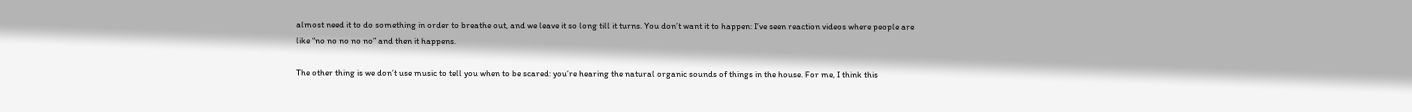almost need it to do something in order to breathe out, and we leave it so long till it turns. You don’t want it to happen: I’ve seen reaction videos where people are like “no no no no no” and then it happens.

The other thing is we don’t use music to tell you when to be scared: you’re hearing the natural organic sounds of things in the house. For me, I think this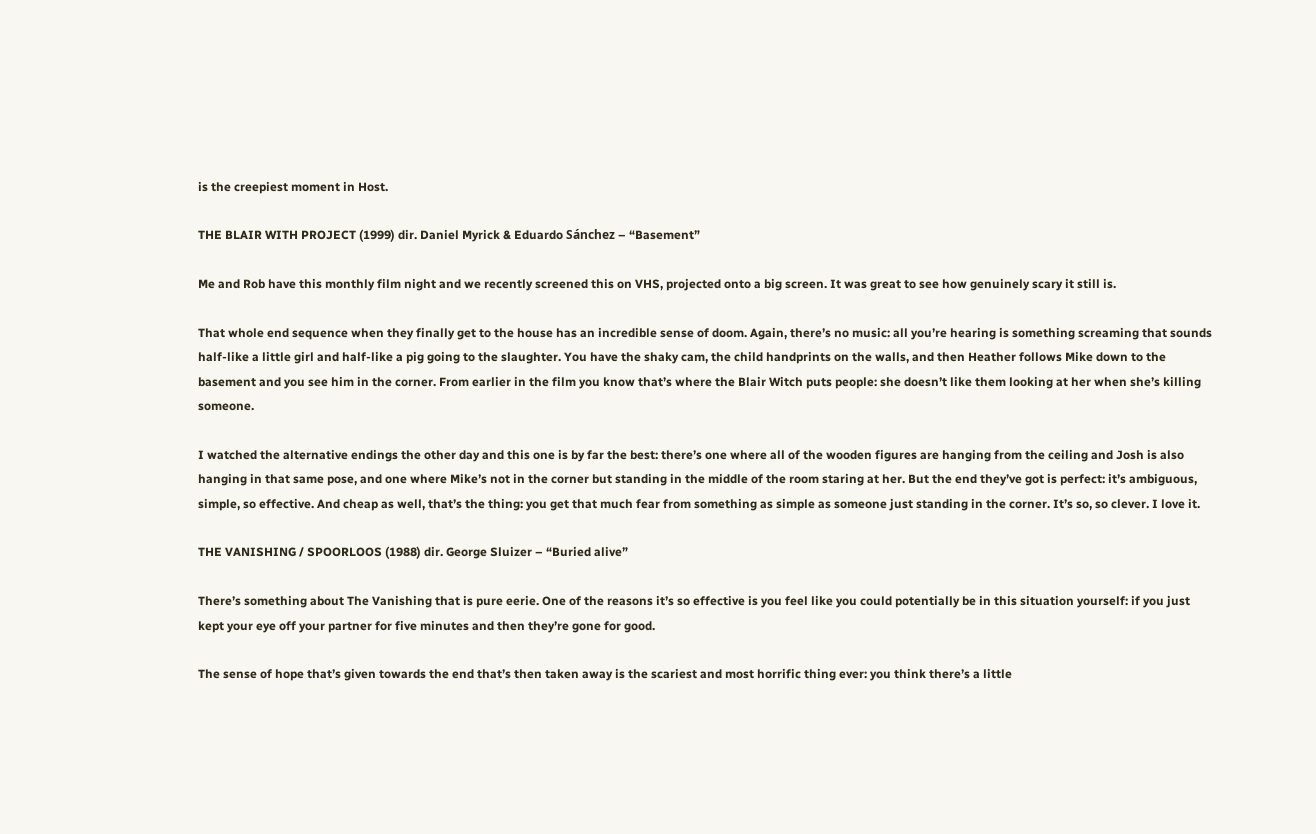is the creepiest moment in Host.

THE BLAIR WITH PROJECT (1999) dir. Daniel Myrick & Eduardo Sánchez – “Basement”

Me and Rob have this monthly film night and we recently screened this on VHS, projected onto a big screen. It was great to see how genuinely scary it still is.

That whole end sequence when they finally get to the house has an incredible sense of doom. Again, there’s no music: all you’re hearing is something screaming that sounds half-like a little girl and half-like a pig going to the slaughter. You have the shaky cam, the child handprints on the walls, and then Heather follows Mike down to the basement and you see him in the corner. From earlier in the film you know that’s where the Blair Witch puts people: she doesn’t like them looking at her when she’s killing someone.

I watched the alternative endings the other day and this one is by far the best: there’s one where all of the wooden figures are hanging from the ceiling and Josh is also hanging in that same pose, and one where Mike’s not in the corner but standing in the middle of the room staring at her. But the end they’ve got is perfect: it’s ambiguous, simple, so effective. And cheap as well, that’s the thing: you get that much fear from something as simple as someone just standing in the corner. It’s so, so clever. I love it.

THE VANISHING / SPOORLOOS (1988) dir. George Sluizer – “Buried alive”

There’s something about The Vanishing that is pure eerie. One of the reasons it’s so effective is you feel like you could potentially be in this situation yourself: if you just kept your eye off your partner for five minutes and then they’re gone for good.

The sense of hope that’s given towards the end that’s then taken away is the scariest and most horrific thing ever: you think there’s a little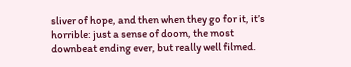sliver of hope, and then when they go for it, it’s horrible: just a sense of doom, the most downbeat ending ever, but really well filmed.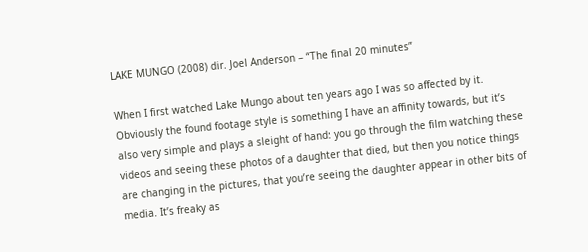LAKE MUNGO (2008) dir. Joel Anderson – “The final 20 minutes”

When I first watched Lake Mungo about ten years ago I was so affected by it. Obviously the found footage style is something I have an affinity towards, but it’s also very simple and plays a sleight of hand: you go through the film watching these videos and seeing these photos of a daughter that died, but then you notice things are changing in the pictures, that you’re seeing the daughter appear in other bits of media. It’s freaky as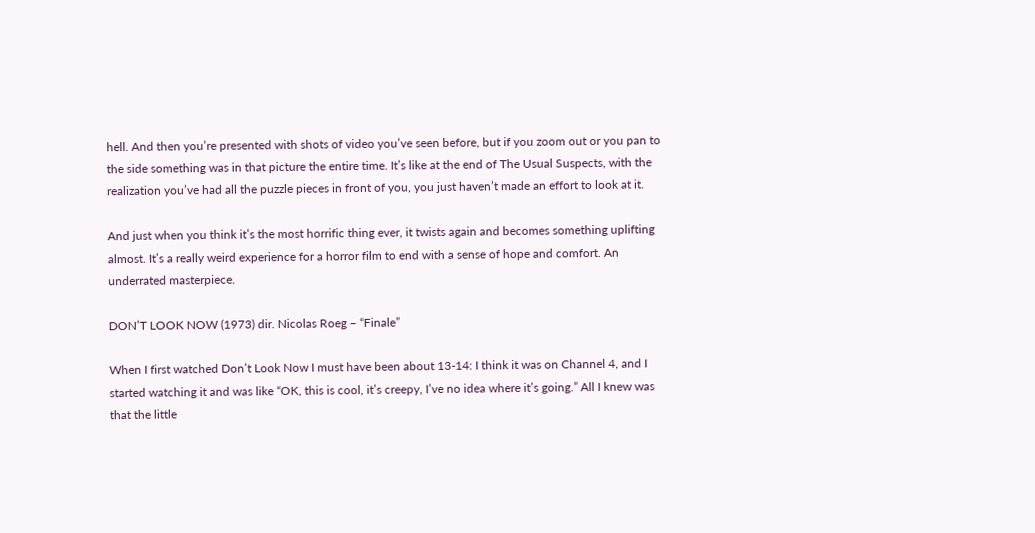hell. And then you’re presented with shots of video you’ve seen before, but if you zoom out or you pan to the side something was in that picture the entire time. It’s like at the end of The Usual Suspects, with the realization you’ve had all the puzzle pieces in front of you, you just haven’t made an effort to look at it.

And just when you think it’s the most horrific thing ever, it twists again and becomes something uplifting almost. It’s a really weird experience for a horror film to end with a sense of hope and comfort. An underrated masterpiece.

DON’T LOOK NOW (1973) dir. Nicolas Roeg – “Finale”

When I first watched Don’t Look Now I must have been about 13-14: I think it was on Channel 4, and I started watching it and was like “OK, this is cool, it’s creepy, I’ve no idea where it’s going.” All I knew was that the little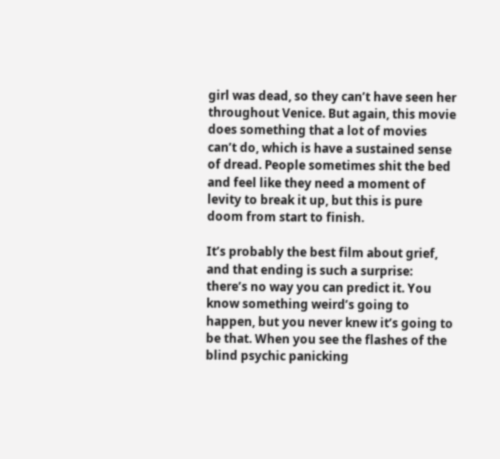girl was dead, so they can’t have seen her throughout Venice. But again, this movie does something that a lot of movies can’t do, which is have a sustained sense of dread. People sometimes shit the bed and feel like they need a moment of levity to break it up, but this is pure doom from start to finish.

It’s probably the best film about grief, and that ending is such a surprise: there’s no way you can predict it. You know something weird’s going to happen, but you never knew it’s going to be that. When you see the flashes of the blind psychic panicking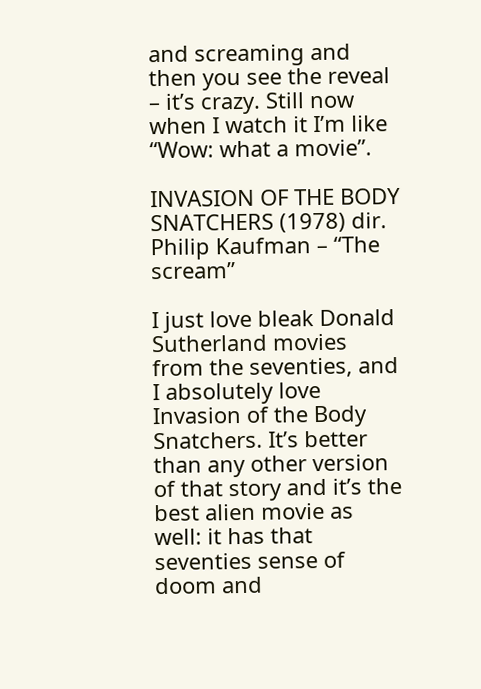and screaming and then you see the reveal – it’s crazy. Still now when I watch it I’m like “Wow: what a movie”.

INVASION OF THE BODY SNATCHERS (1978) dir. Philip Kaufman – “The scream”

I just love bleak Donald Sutherland movies from the seventies, and I absolutely love Invasion of the Body Snatchers. It’s better than any other version of that story and it’s the best alien movie as well: it has that seventies sense of doom and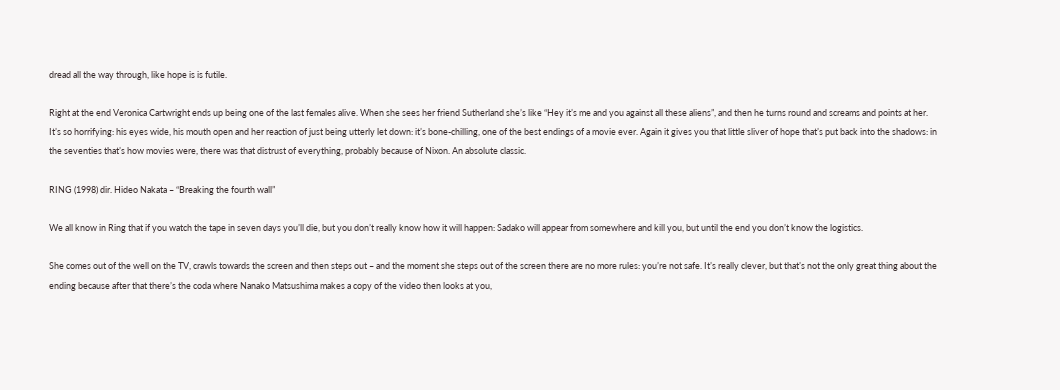dread all the way through, like hope is is futile.

Right at the end Veronica Cartwright ends up being one of the last females alive. When she sees her friend Sutherland she’s like “Hey it’s me and you against all these aliens”, and then he turns round and screams and points at her. It’s so horrifying: his eyes wide, his mouth open and her reaction of just being utterly let down: it’s bone-chilling, one of the best endings of a movie ever. Again it gives you that little sliver of hope that’s put back into the shadows: in the seventies that’s how movies were, there was that distrust of everything, probably because of Nixon. An absolute classic.

RING (1998) dir. Hideo Nakata – “Breaking the fourth wall”

We all know in Ring that if you watch the tape in seven days you’ll die, but you don’t really know how it will happen: Sadako will appear from somewhere and kill you, but until the end you don’t know the logistics.

She comes out of the well on the TV, crawls towards the screen and then steps out – and the moment she steps out of the screen there are no more rules: you’re not safe. It’s really clever, but that’s not the only great thing about the ending because after that there’s the coda where Nanako Matsushima makes a copy of the video then looks at you,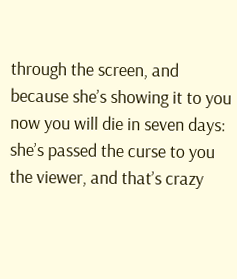through the screen, and because she’s showing it to you now you will die in seven days: she’s passed the curse to you the viewer, and that’s crazy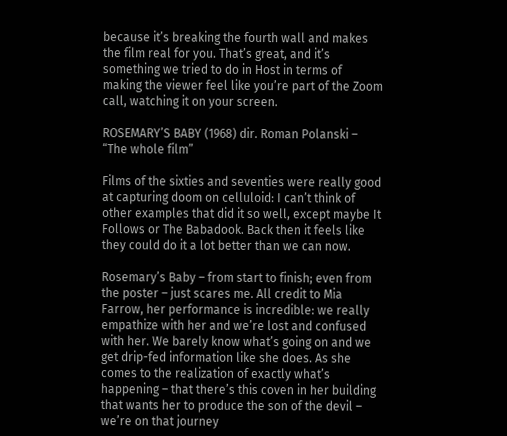because it’s breaking the fourth wall and makes the film real for you. That’s great, and it’s something we tried to do in Host in terms of making the viewer feel like you’re part of the Zoom call, watching it on your screen.

ROSEMARY’S BABY (1968) dir. Roman Polanski – “The whole film”

Films of the sixties and seventies were really good at capturing doom on celluloid: I can’t think of other examples that did it so well, except maybe It Follows or The Babadook. Back then it feels like they could do it a lot better than we can now.

Rosemary’s Baby – from start to finish; even from the poster – just scares me. All credit to Mia Farrow, her performance is incredible: we really empathize with her and we’re lost and confused with her. We barely know what’s going on and we get drip-fed information like she does. As she comes to the realization of exactly what’s happening – that there’s this coven in her building that wants her to produce the son of the devil – we’re on that journey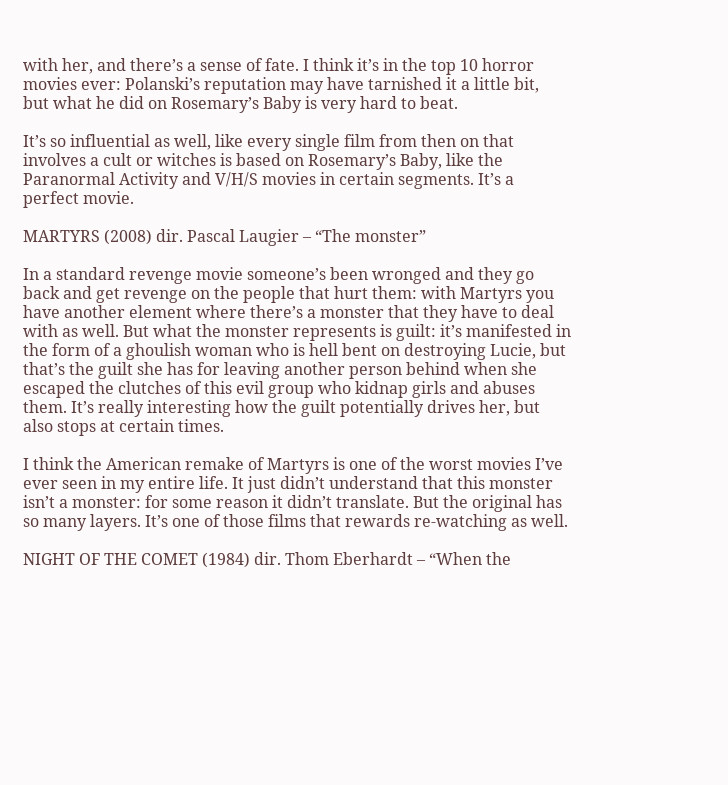with her, and there’s a sense of fate. I think it’s in the top 10 horror movies ever: Polanski’s reputation may have tarnished it a little bit,  but what he did on Rosemary’s Baby is very hard to beat.

It’s so influential as well, like every single film from then on that involves a cult or witches is based on Rosemary’s Baby, like the Paranormal Activity and V/H/S movies in certain segments. It’s a perfect movie.

MARTYRS (2008) dir. Pascal Laugier – “The monster”

In a standard revenge movie someone’s been wronged and they go back and get revenge on the people that hurt them: with Martyrs you have another element where there’s a monster that they have to deal with as well. But what the monster represents is guilt: it’s manifested in the form of a ghoulish woman who is hell bent on destroying Lucie, but that’s the guilt she has for leaving another person behind when she escaped the clutches of this evil group who kidnap girls and abuses them. It’s really interesting how the guilt potentially drives her, but also stops at certain times.

I think the American remake of Martyrs is one of the worst movies I’ve ever seen in my entire life. It just didn’t understand that this monster isn’t a monster: for some reason it didn’t translate. But the original has so many layers. It’s one of those films that rewards re-watching as well.

NIGHT OF THE COMET (1984) dir. Thom Eberhardt – “When the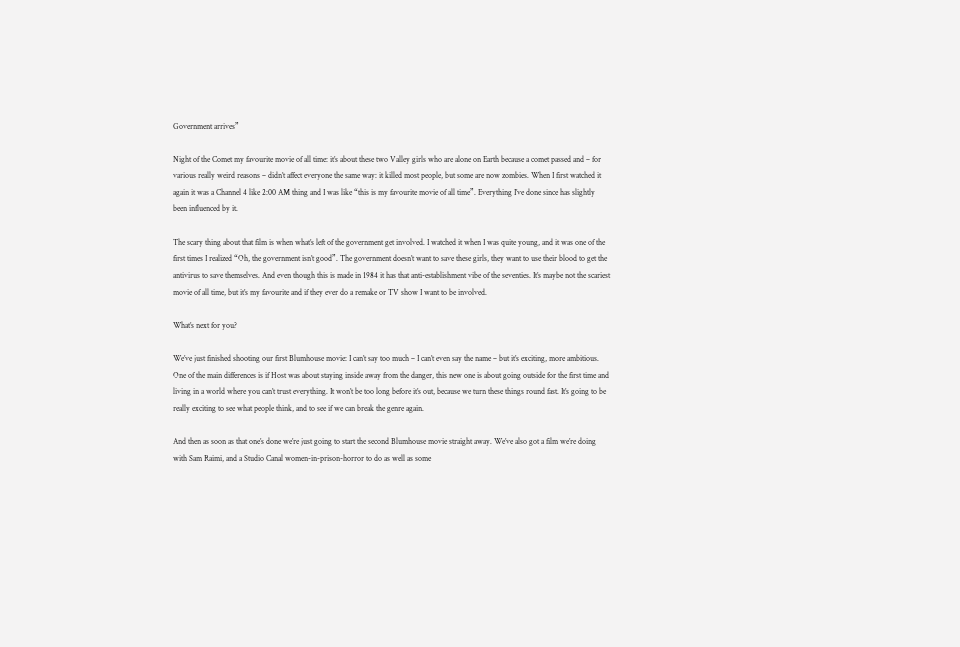Government arrives”

Night of the Comet my favourite movie of all time: it’s about these two Valley girls who are alone on Earth because a comet passed and – for various really weird reasons – didn’t affect everyone the same way: it killed most people, but some are now zombies. When I first watched it again it was a Channel 4 like 2:00 AM thing and I was like “this is my favourite movie of all time”. Everything I’ve done since has slightly been influenced by it.

The scary thing about that film is when what’s left of the government get involved. I watched it when I was quite young, and it was one of the first times I realized “Oh, the government isn’t good”. The government doesn’t want to save these girls, they want to use their blood to get the antivirus to save themselves. And even though this is made in 1984 it has that anti-establishment vibe of the seventies. It’s maybe not the scariest movie of all time, but it’s my favourite and if they ever do a remake or TV show I want to be involved.

What’s next for you?

We’ve just finished shooting our first Blumhouse movie: I can’t say too much – I can’t even say the name – but it’s exciting, more ambitious. One of the main differences is if Host was about staying inside away from the danger, this new one is about going outside for the first time and living in a world where you can’t trust everything. It won’t be too long before it’s out, because we turn these things round fast. It’s going to be really exciting to see what people think, and to see if we can break the genre again.

And then as soon as that one’s done we’re just going to start the second Blumhouse movie straight away. We’ve also got a film we’re doing with Sam Raimi, and a Studio Canal women-in-prison-horror to do as well as some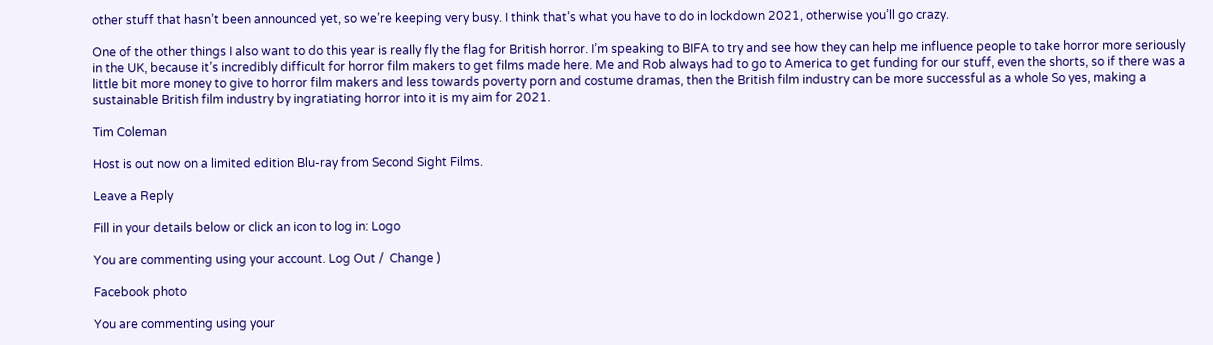other stuff that hasn’t been announced yet, so we’re keeping very busy. I think that’s what you have to do in lockdown 2021, otherwise you’ll go crazy.

One of the other things I also want to do this year is really fly the flag for British horror. I’m speaking to BIFA to try and see how they can help me influence people to take horror more seriously in the UK, because it’s incredibly difficult for horror film makers to get films made here. Me and Rob always had to go to America to get funding for our stuff, even the shorts, so if there was a little bit more money to give to horror film makers and less towards poverty porn and costume dramas, then the British film industry can be more successful as a whole So yes, making a sustainable British film industry by ingratiating horror into it is my aim for 2021.

Tim Coleman

Host is out now on a limited edition Blu-ray from Second Sight Films.

Leave a Reply

Fill in your details below or click an icon to log in: Logo

You are commenting using your account. Log Out /  Change )

Facebook photo

You are commenting using your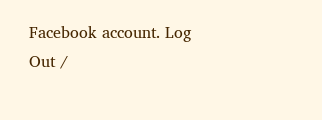Facebook account. Log Out /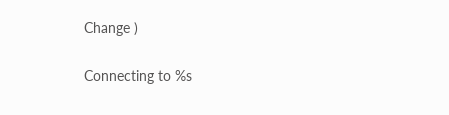Change )

Connecting to %s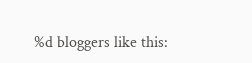%d bloggers like this: